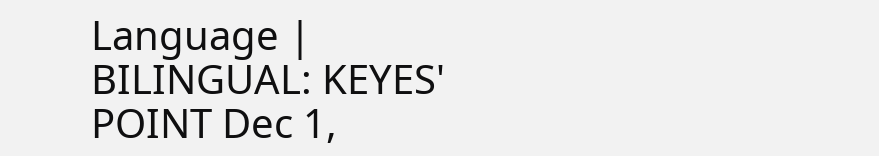Language | BILINGUAL: KEYES' POINT Dec 1,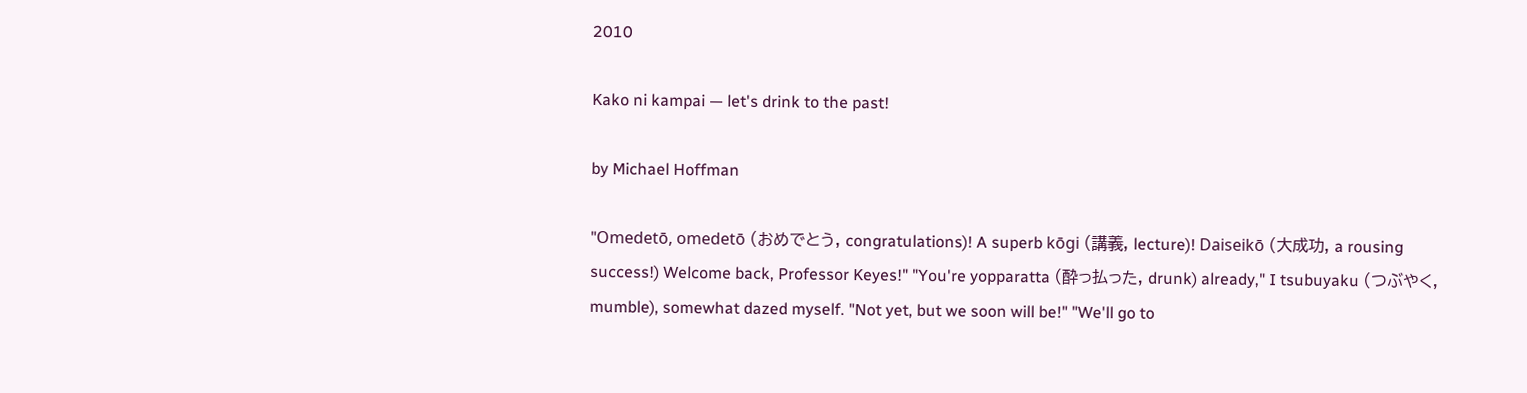2010

Kako ni kampai — let's drink to the past!

by Michael Hoffman

"Omedetō, omedetō (おめでとう, congratulations)! A superb kōgi (講義, lecture)! Daiseikō (大成功, a rousing success!) Welcome back, Professor Keyes!" "You're yopparatta (酔っ払った, drunk) already," I tsubuyaku (つぶやく, mumble), somewhat dazed myself. "Not yet, but we soon will be!" "We'll go to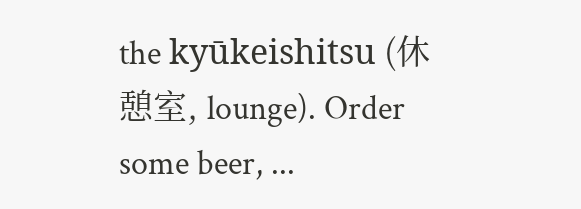the kyūkeishitsu (休憩室, lounge). Order some beer, ...